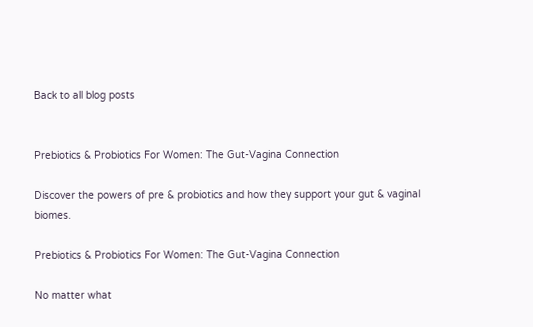Back to all blog posts


Prebiotics & Probiotics For Women: The Gut-Vagina Connection

Discover the powers of pre & probiotics and how they support your gut & vaginal biomes.

Prebiotics & Probiotics For Women: The Gut-Vagina Connection

No matter what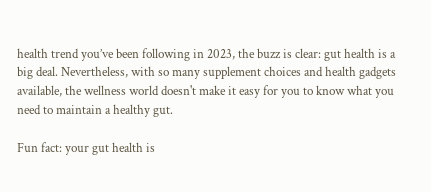health trend you’ve been following in 2023, the buzz is clear: gut health is a big deal. Nevertheless, with so many supplement choices and health gadgets available, the wellness world doesn't make it easy for you to know what you need to maintain a healthy gut.

Fun fact: your gut health is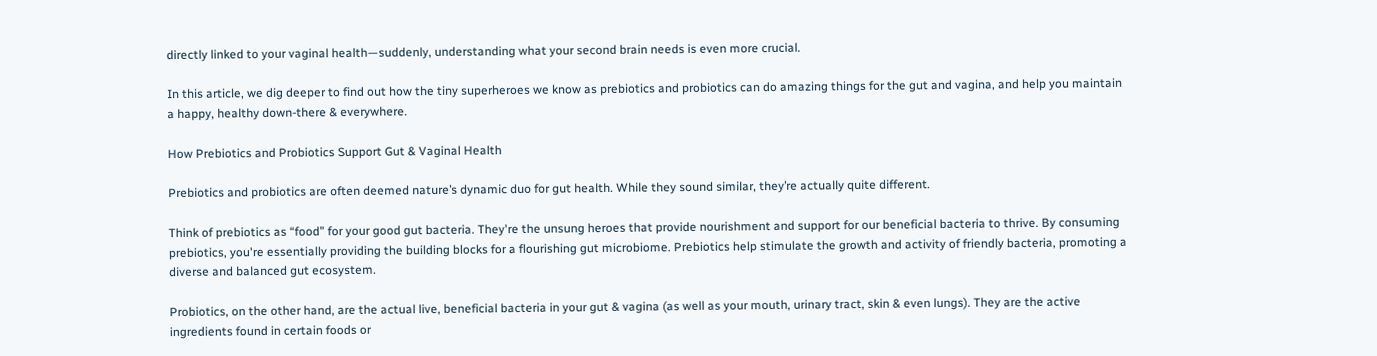directly linked to your vaginal health—suddenly, understanding what your second brain needs is even more crucial.

In this article, we dig deeper to find out how the tiny superheroes we know as prebiotics and probiotics can do amazing things for the gut and vagina, and help you maintain a happy, healthy down-there & everywhere.

How Prebiotics and Probiotics Support Gut & Vaginal Health

Prebiotics and probiotics are often deemed nature’s dynamic duo for gut health. While they sound similar, they’re actually quite different.

Think of prebiotics as “food” for your good gut bacteria. They're the unsung heroes that provide nourishment and support for our beneficial bacteria to thrive. By consuming prebiotics, you're essentially providing the building blocks for a flourishing gut microbiome. Prebiotics help stimulate the growth and activity of friendly bacteria, promoting a diverse and balanced gut ecosystem.

Probiotics, on the other hand, are the actual live, beneficial bacteria in your gut & vagina (as well as your mouth, urinary tract, skin & even lungs). They are the active ingredients found in certain foods or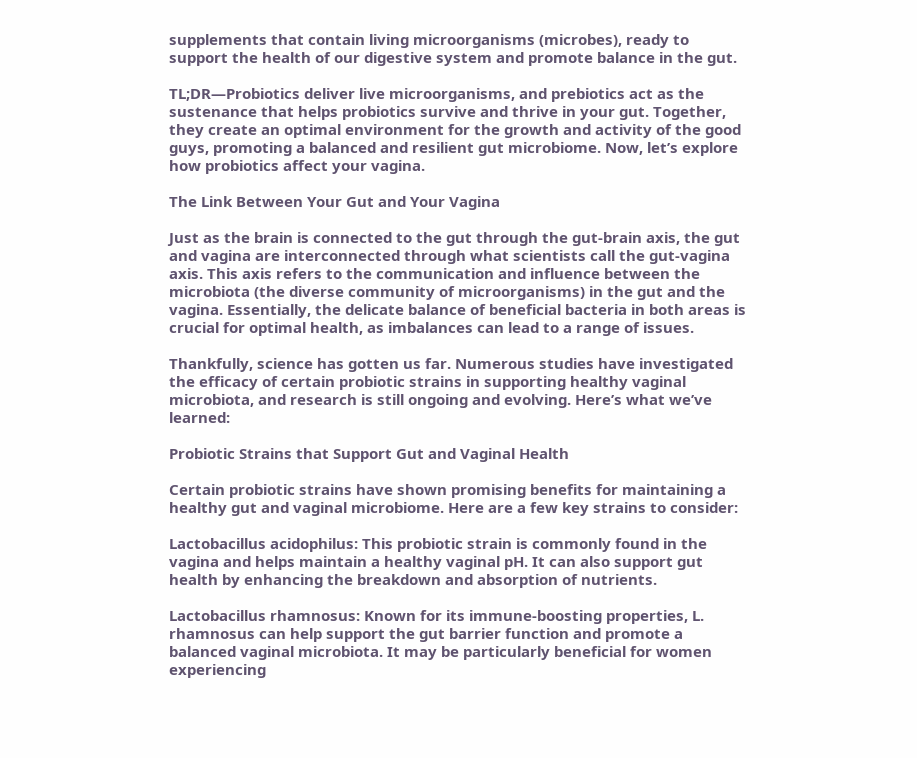supplements that contain living microorganisms (microbes), ready to support the health of our digestive system and promote balance in the gut.

TL;DR—Probiotics deliver live microorganisms, and prebiotics act as the sustenance that helps probiotics survive and thrive in your gut. Together, they create an optimal environment for the growth and activity of the good guys, promoting a balanced and resilient gut microbiome. Now, let’s explore how probiotics affect your vagina.

The Link Between Your Gut and Your Vagina

Just as the brain is connected to the gut through the gut-brain axis, the gut and vagina are interconnected through what scientists call the gut-vagina axis. This axis refers to the communication and influence between the microbiota (the diverse community of microorganisms) in the gut and the vagina. Essentially, the delicate balance of beneficial bacteria in both areas is crucial for optimal health, as imbalances can lead to a range of issues.

Thankfully, science has gotten us far. Numerous studies have investigated the efficacy of certain probiotic strains in supporting healthy vaginal microbiota, and research is still ongoing and evolving. Here’s what we’ve learned:

Probiotic Strains that Support Gut and Vaginal Health

Certain probiotic strains have shown promising benefits for maintaining a healthy gut and vaginal microbiome. Here are a few key strains to consider:

Lactobacillus acidophilus: This probiotic strain is commonly found in the vagina and helps maintain a healthy vaginal pH. It can also support gut health by enhancing the breakdown and absorption of nutrients.

Lactobacillus rhamnosus: Known for its immune-boosting properties, L. rhamnosus can help support the gut barrier function and promote a balanced vaginal microbiota. It may be particularly beneficial for women experiencing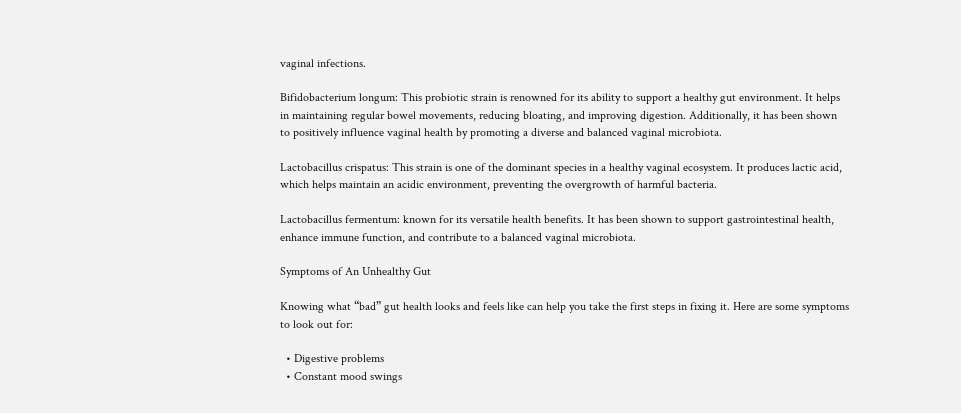vaginal infections.

Bifidobacterium longum: This probiotic strain is renowned for its ability to support a healthy gut environment. It helps in maintaining regular bowel movements, reducing bloating, and improving digestion. Additionally, it has been shown to positively influence vaginal health by promoting a diverse and balanced vaginal microbiota.

Lactobacillus crispatus: This strain is one of the dominant species in a healthy vaginal ecosystem. It produces lactic acid, which helps maintain an acidic environment, preventing the overgrowth of harmful bacteria.

Lactobacillus fermentum: known for its versatile health benefits. It has been shown to support gastrointestinal health, enhance immune function, and contribute to a balanced vaginal microbiota.

Symptoms of An Unhealthy Gut

Knowing what “bad” gut health looks and feels like can help you take the first steps in fixing it. Here are some symptoms to look out for:

  • Digestive problems
  • Constant mood swings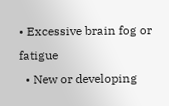• Excessive brain fog or fatigue
  • New or developing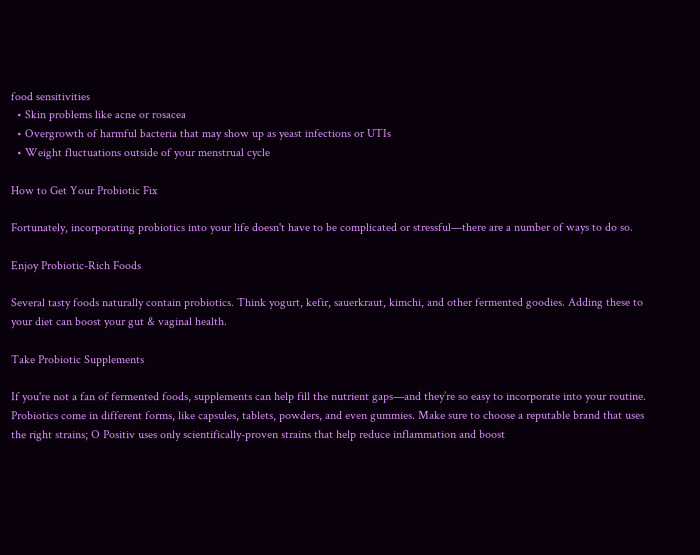food sensitivities
  • Skin problems like acne or rosacea
  • Overgrowth of harmful bacteria that may show up as yeast infections or UTIs
  • Weight fluctuations outside of your menstrual cycle

How to Get Your Probiotic Fix

Fortunately, incorporating probiotics into your life doesn't have to be complicated or stressful—there are a number of ways to do so.

Enjoy Probiotic-Rich Foods

Several tasty foods naturally contain probiotics. Think yogurt, kefir, sauerkraut, kimchi, and other fermented goodies. Adding these to your diet can boost your gut & vaginal health.

Take Probiotic Supplements

If you're not a fan of fermented foods, supplements can help fill the nutrient gaps—and they’re so easy to incorporate into your routine. Probiotics come in different forms, like capsules, tablets, powders, and even gummies. Make sure to choose a reputable brand that uses the right strains; O Positiv uses only scientifically-proven strains that help reduce inflammation and boost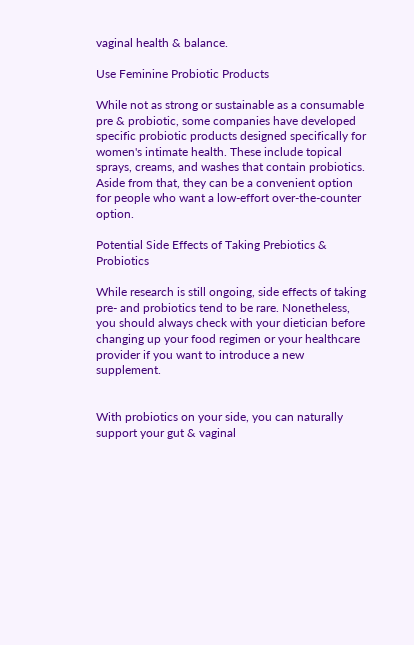vaginal health & balance.

Use Feminine Probiotic Products

While not as strong or sustainable as a consumable pre & probiotic, some companies have developed specific probiotic products designed specifically for women's intimate health. These include topical sprays, creams, and washes that contain probiotics. Aside from that, they can be a convenient option for people who want a low-effort over-the-counter option.

Potential Side Effects of Taking Prebiotics & Probiotics

While research is still ongoing, side effects of taking pre- and probiotics tend to be rare. Nonetheless, you should always check with your dietician before changing up your food regimen or your healthcare provider if you want to introduce a new supplement.


With probiotics on your side, you can naturally support your gut & vaginal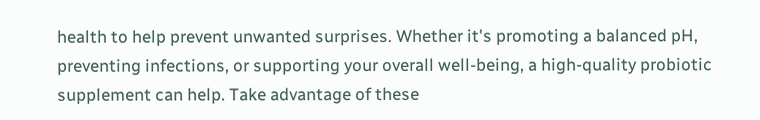health to help prevent unwanted surprises. Whether it's promoting a balanced pH, preventing infections, or supporting your overall well-being, a high-quality probiotic supplement can help. Take advantage of these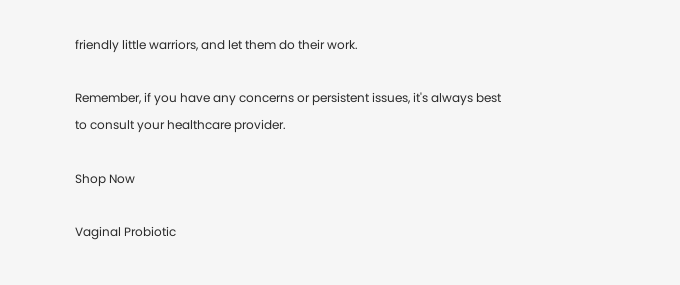friendly little warriors, and let them do their work.

Remember, if you have any concerns or persistent issues, it's always best to consult your healthcare provider.

Shop Now

Vaginal Probiotic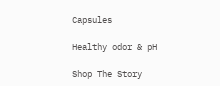Capsules

Healthy odor & pH

Shop The Story